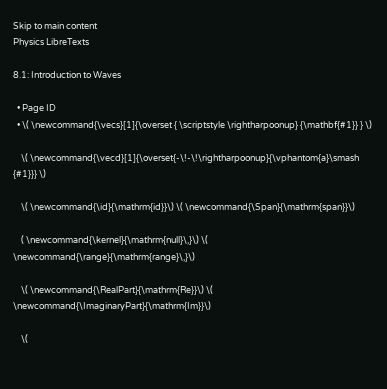Skip to main content
Physics LibreTexts

8.1: Introduction to Waves

  • Page ID
  • \( \newcommand{\vecs}[1]{\overset { \scriptstyle \rightharpoonup} {\mathbf{#1}} } \)

    \( \newcommand{\vecd}[1]{\overset{-\!-\!\rightharpoonup}{\vphantom{a}\smash {#1}}} \)

    \( \newcommand{\id}{\mathrm{id}}\) \( \newcommand{\Span}{\mathrm{span}}\)

    ( \newcommand{\kernel}{\mathrm{null}\,}\) \( \newcommand{\range}{\mathrm{range}\,}\)

    \( \newcommand{\RealPart}{\mathrm{Re}}\) \( \newcommand{\ImaginaryPart}{\mathrm{Im}}\)

    \(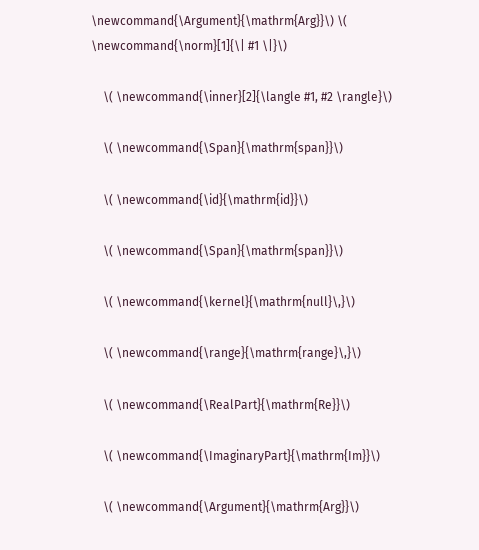\newcommand{\Argument}{\mathrm{Arg}}\) \( \newcommand{\norm}[1]{\| #1 \|}\)

    \( \newcommand{\inner}[2]{\langle #1, #2 \rangle}\)

    \( \newcommand{\Span}{\mathrm{span}}\)

    \( \newcommand{\id}{\mathrm{id}}\)

    \( \newcommand{\Span}{\mathrm{span}}\)

    \( \newcommand{\kernel}{\mathrm{null}\,}\)

    \( \newcommand{\range}{\mathrm{range}\,}\)

    \( \newcommand{\RealPart}{\mathrm{Re}}\)

    \( \newcommand{\ImaginaryPart}{\mathrm{Im}}\)

    \( \newcommand{\Argument}{\mathrm{Arg}}\)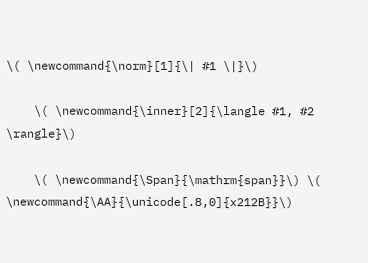\( \newcommand{\norm}[1]{\| #1 \|}\)

    \( \newcommand{\inner}[2]{\langle #1, #2 \rangle}\)

    \( \newcommand{\Span}{\mathrm{span}}\) \( \newcommand{\AA}{\unicode[.8,0]{x212B}}\)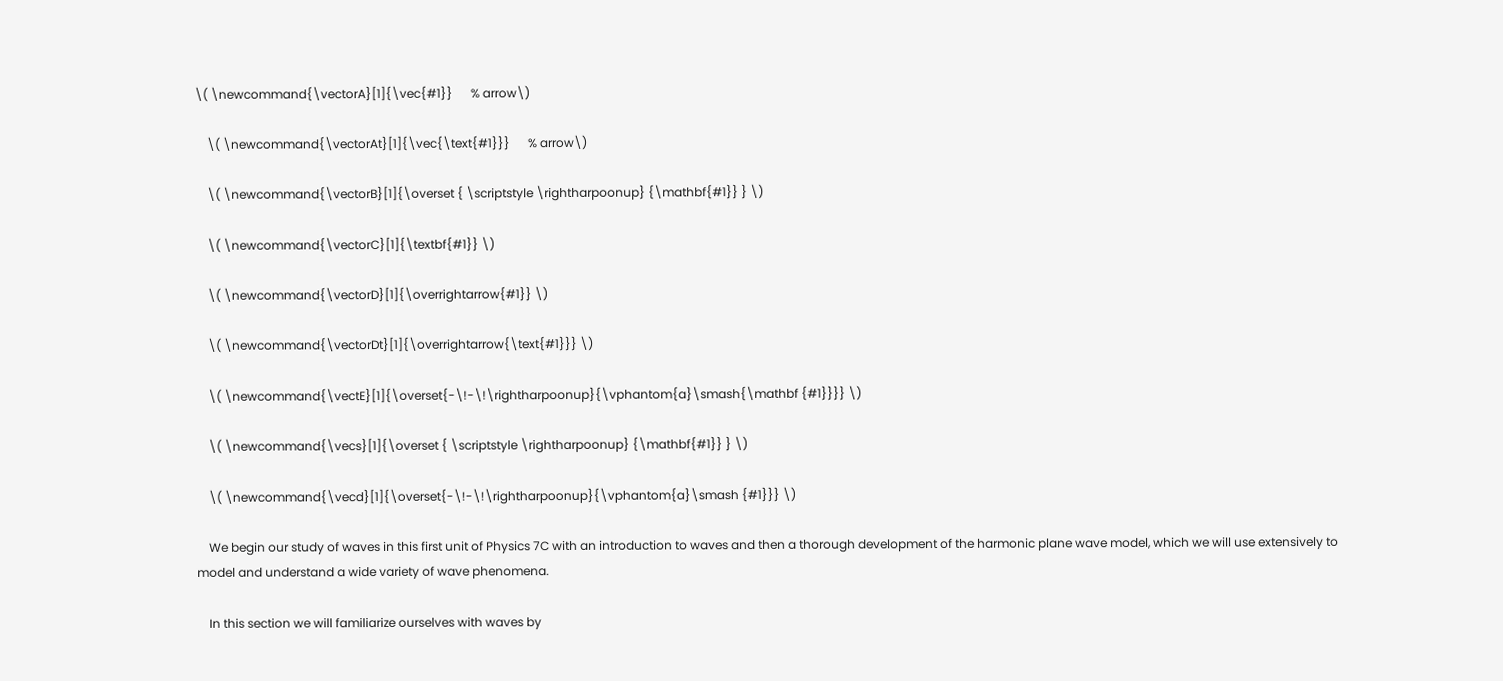\( \newcommand{\vectorA}[1]{\vec{#1}}      % arrow\)

    \( \newcommand{\vectorAt}[1]{\vec{\text{#1}}}      % arrow\)

    \( \newcommand{\vectorB}[1]{\overset { \scriptstyle \rightharpoonup} {\mathbf{#1}} } \)

    \( \newcommand{\vectorC}[1]{\textbf{#1}} \)

    \( \newcommand{\vectorD}[1]{\overrightarrow{#1}} \)

    \( \newcommand{\vectorDt}[1]{\overrightarrow{\text{#1}}} \)

    \( \newcommand{\vectE}[1]{\overset{-\!-\!\rightharpoonup}{\vphantom{a}\smash{\mathbf {#1}}}} \)

    \( \newcommand{\vecs}[1]{\overset { \scriptstyle \rightharpoonup} {\mathbf{#1}} } \)

    \( \newcommand{\vecd}[1]{\overset{-\!-\!\rightharpoonup}{\vphantom{a}\smash {#1}}} \)

    We begin our study of waves in this first unit of Physics 7C with an introduction to waves and then a thorough development of the harmonic plane wave model, which we will use extensively to model and understand a wide variety of wave phenomena.

    In this section we will familiarize ourselves with waves by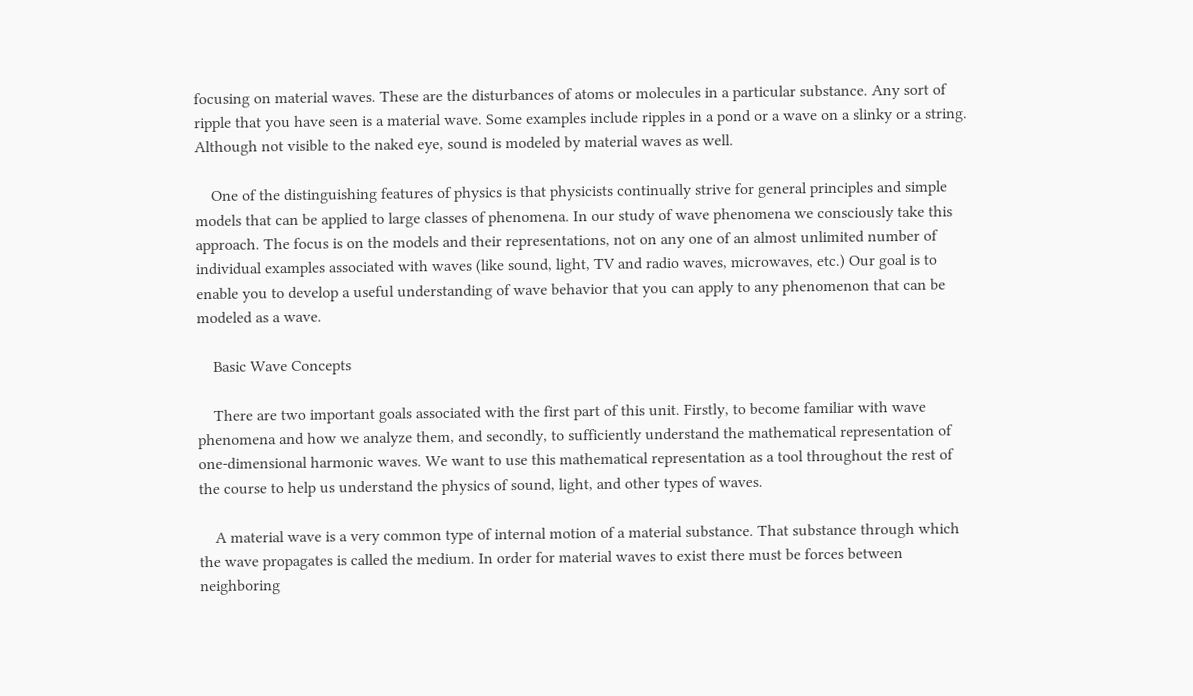focusing on material waves. These are the disturbances of atoms or molecules in a particular substance. Any sort of ripple that you have seen is a material wave. Some examples include ripples in a pond or a wave on a slinky or a string. Although not visible to the naked eye, sound is modeled by material waves as well.

    One of the distinguishing features of physics is that physicists continually strive for general principles and simple models that can be applied to large classes of phenomena. In our study of wave phenomena we consciously take this approach. The focus is on the models and their representations, not on any one of an almost unlimited number of individual examples associated with waves (like sound, light, TV and radio waves, microwaves, etc.) Our goal is to enable you to develop a useful understanding of wave behavior that you can apply to any phenomenon that can be modeled as a wave.

    Basic Wave Concepts

    There are two important goals associated with the first part of this unit. Firstly, to become familiar with wave phenomena and how we analyze them, and secondly, to sufficiently understand the mathematical representation of one-dimensional harmonic waves. We want to use this mathematical representation as a tool throughout the rest of the course to help us understand the physics of sound, light, and other types of waves.

    A material wave is a very common type of internal motion of a material substance. That substance through which the wave propagates is called the medium. In order for material waves to exist there must be forces between neighboring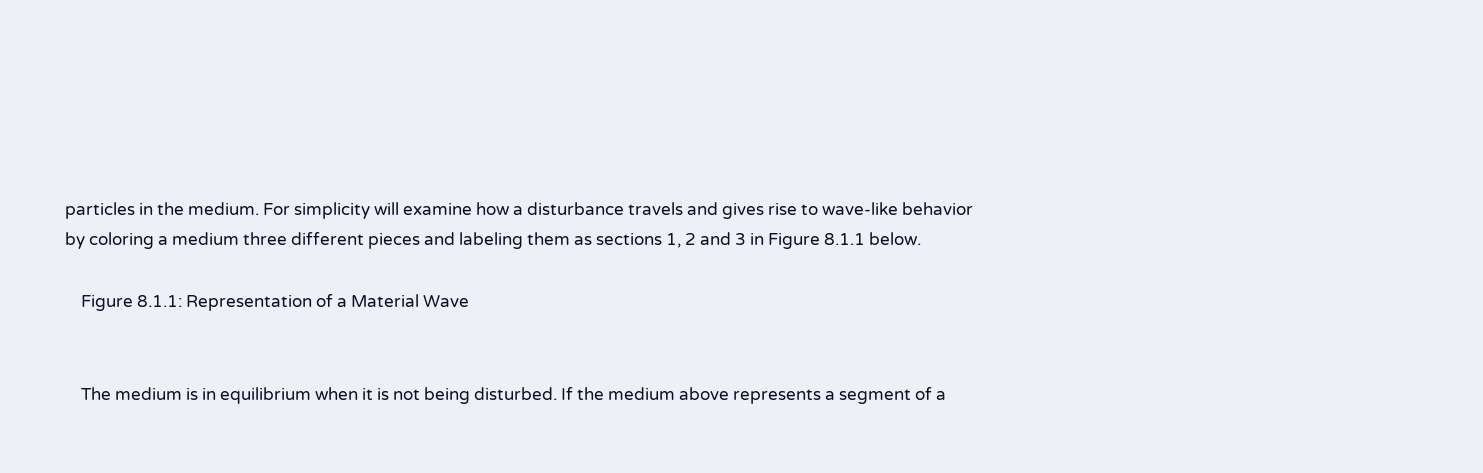particles in the medium. For simplicity will examine how a disturbance travels and gives rise to wave-like behavior by coloring a medium three different pieces and labeling them as sections 1, 2 and 3 in Figure 8.1.1 below.

    Figure 8.1.1: Representation of a Material Wave


    The medium is in equilibrium when it is not being disturbed. If the medium above represents a segment of a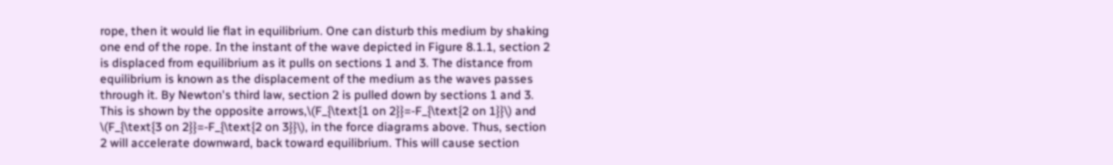rope, then it would lie flat in equilibrium. One can disturb this medium by shaking one end of the rope. In the instant of the wave depicted in Figure 8.1.1, section 2 is displaced from equilibrium as it pulls on sections 1 and 3. The distance from equilibrium is known as the displacement of the medium as the waves passes through it. By Newton's third law, section 2 is pulled down by sections 1 and 3. This is shown by the opposite arrows,\(F_{\text{1 on 2}}=-F_{\text{2 on 1}}\) and \(F_{\text{3 on 2}}=-F_{\text{2 on 3}}\), in the force diagrams above. Thus, section 2 will accelerate downward, back toward equilibrium. This will cause section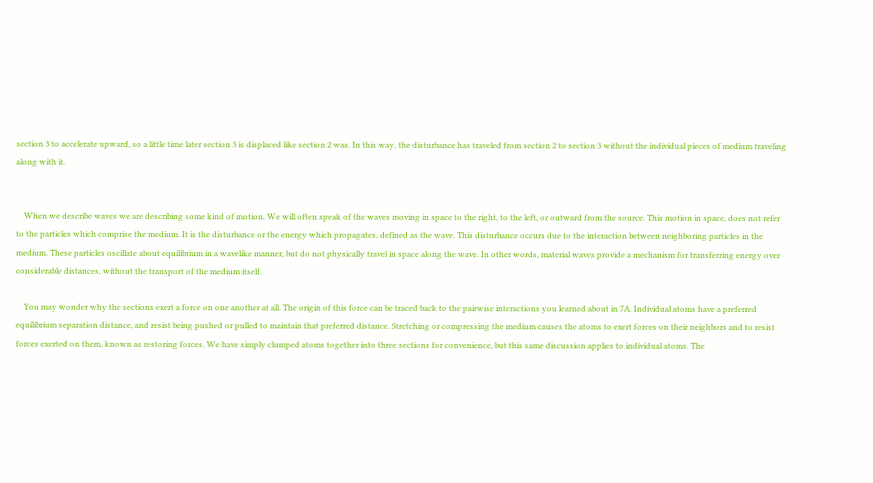section 3 to accelerate upward, so a little time later section 3 is displaced like section 2 was. In this way, the disturbance has traveled from section 2 to section 3 without the individual pieces of medium traveling along with it.


    When we describe waves we are describing some kind of motion. We will often speak of the waves moving in space to the right, to the left, or outward from the source. This motion in space, does not refer to the particles which comprise the medium. It is the disturbance or the energy which propagates, defined as the wave. This disturbance occurs due to the interaction between neighboring particles in the medium. These particles oscillate about equilibrium in a wavelike manner, but do not physically travel in space along the wave. In other words, material waves provide a mechanism for transferring energy over considerable distances, without the transport of the medium itself.

    You may wonder why the sections exert a force on one another at all. The origin of this force can be traced back to the pairwise interactions you learned about in 7A. Individual atoms have a preferred equilibrium separation distance, and resist being pushed or pulled to maintain that preferred distance. Stretching or compressing the medium causes the atoms to exert forces on their neighbors and to resist forces exerted on them, known as restoring forces. We have simply clumped atoms together into three sections for convenience, but this same discussion applies to individual atoms. The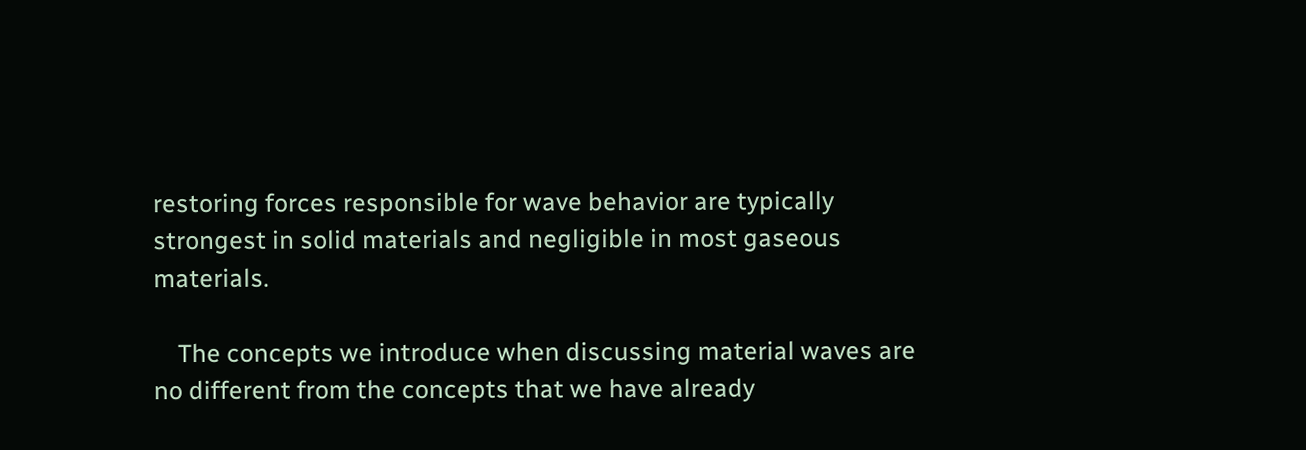restoring forces responsible for wave behavior are typically strongest in solid materials and negligible in most gaseous materials.

    The concepts we introduce when discussing material waves are no different from the concepts that we have already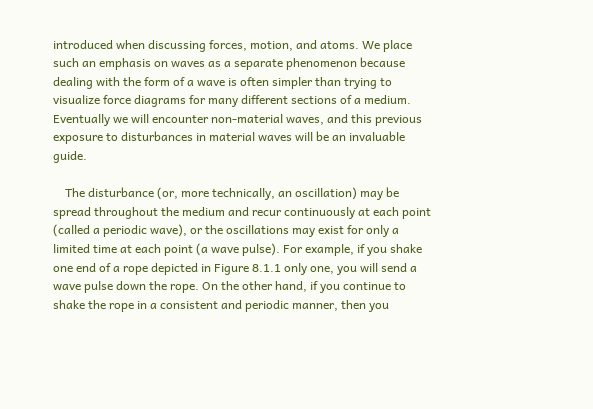introduced when discussing forces, motion, and atoms. We place such an emphasis on waves as a separate phenomenon because dealing with the form of a wave is often simpler than trying to visualize force diagrams for many different sections of a medium. Eventually we will encounter non-material waves, and this previous exposure to disturbances in material waves will be an invaluable guide.

    The disturbance (or, more technically, an oscillation) may be spread throughout the medium and recur continuously at each point (called a periodic wave), or the oscillations may exist for only a limited time at each point (a wave pulse). For example, if you shake one end of a rope depicted in Figure 8.1.1 only one, you will send a wave pulse down the rope. On the other hand, if you continue to shake the rope in a consistent and periodic manner, then you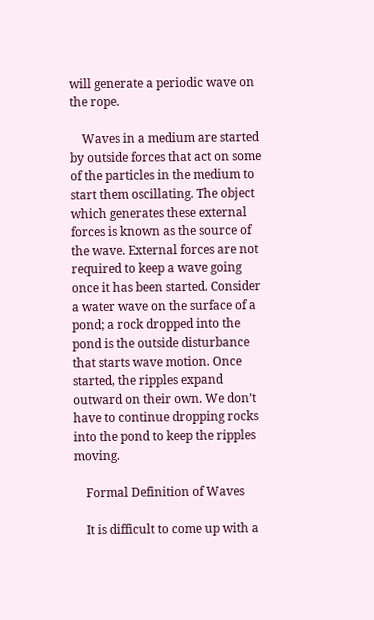will generate a periodic wave on the rope.

    Waves in a medium are started by outside forces that act on some of the particles in the medium to start them oscillating. The object which generates these external forces is known as the source of the wave. External forces are not required to keep a wave going once it has been started. Consider a water wave on the surface of a pond; a rock dropped into the pond is the outside disturbance that starts wave motion. Once started, the ripples expand outward on their own. We don’t have to continue dropping rocks into the pond to keep the ripples moving.

    Formal Definition of Waves

    It is difficult to come up with a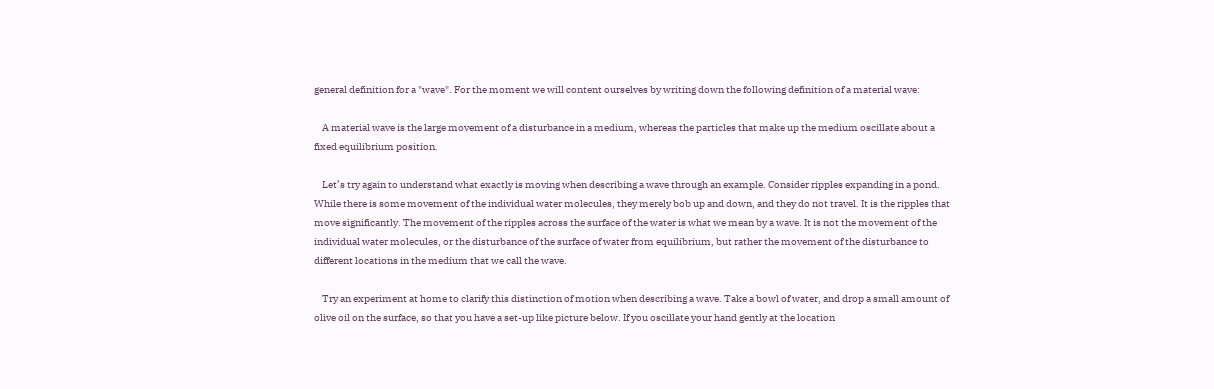general definition for a "wave". For the moment we will content ourselves by writing down the following definition of a material wave:

    A material wave is the large movement of a disturbance in a medium, whereas the particles that make up the medium oscillate about a fixed equilibrium position.

    Let’s try again to understand what exactly is moving when describing a wave through an example. Consider ripples expanding in a pond. While there is some movement of the individual water molecules, they merely bob up and down, and they do not travel. It is the ripples that move significantly. The movement of the ripples across the surface of the water is what we mean by a wave. It is not the movement of the individual water molecules, or the disturbance of the surface of water from equilibrium, but rather the movement of the disturbance to different locations in the medium that we call the wave.

    Try an experiment at home to clarify this distinction of motion when describing a wave. Take a bowl of water, and drop a small amount of olive oil on the surface, so that you have a set-up like picture below. If you oscillate your hand gently at the location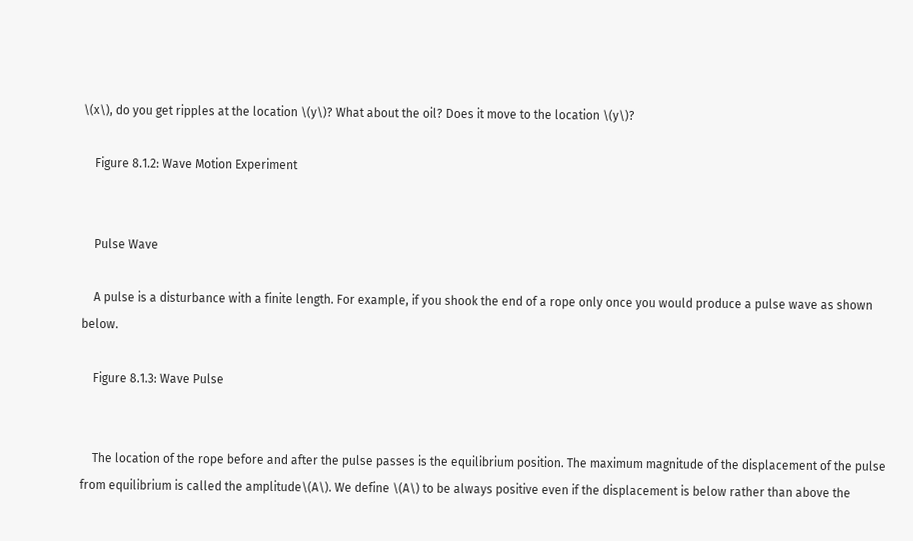\(x\), do you get ripples at the location \(y\)? What about the oil? Does it move to the location \(y\)?

    Figure 8.1.2: Wave Motion Experiment


    Pulse Wave

    A pulse is a disturbance with a finite length. For example, if you shook the end of a rope only once you would produce a pulse wave as shown below.

    Figure 8.1.3: Wave Pulse


    The location of the rope before and after the pulse passes is the equilibrium position. The maximum magnitude of the displacement of the pulse from equilibrium is called the amplitude\(A\). We define \(A\) to be always positive even if the displacement is below rather than above the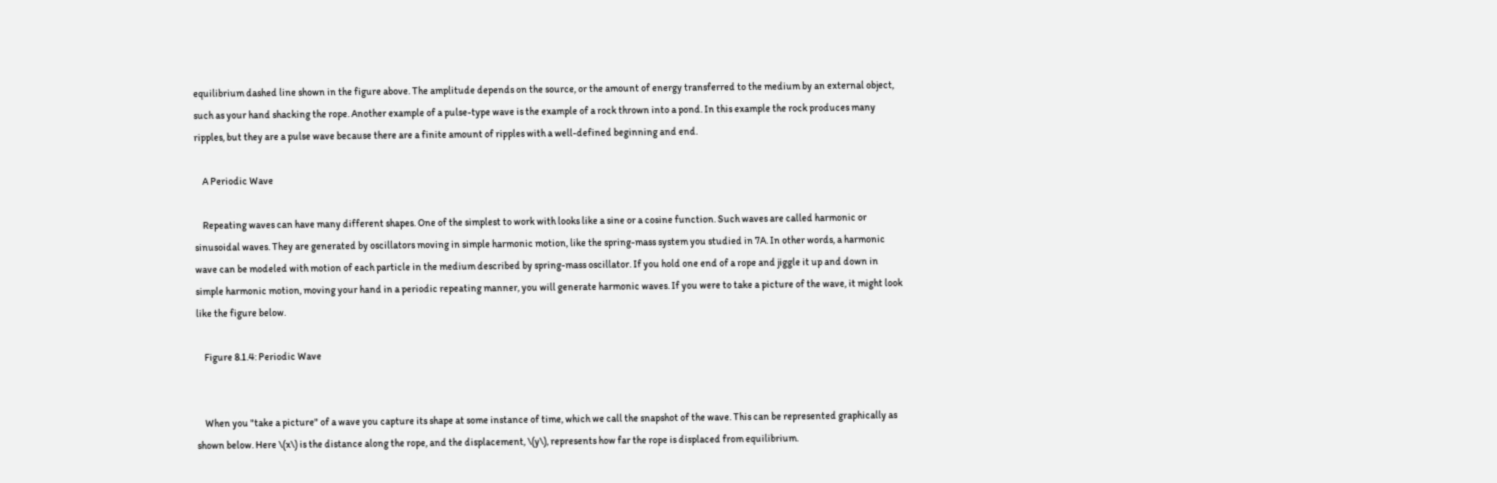equilibrium dashed line shown in the figure above. The amplitude depends on the source, or the amount of energy transferred to the medium by an external object, such as your hand shacking the rope. Another example of a pulse-type wave is the example of a rock thrown into a pond. In this example the rock produces many ripples, but they are a pulse wave because there are a finite amount of ripples with a well-defined beginning and end.

    A Periodic Wave

    Repeating waves can have many different shapes. One of the simplest to work with looks like a sine or a cosine function. Such waves are called harmonic or sinusoidal waves. They are generated by oscillators moving in simple harmonic motion, like the spring-mass system you studied in 7A. In other words, a harmonic wave can be modeled with motion of each particle in the medium described by spring-mass oscillator. If you hold one end of a rope and jiggle it up and down in simple harmonic motion, moving your hand in a periodic repeating manner, you will generate harmonic waves. If you were to take a picture of the wave, it might look like the figure below.

    Figure 8.1.4: Periodic Wave


    When you "take a picture" of a wave you capture its shape at some instance of time, which we call the snapshot of the wave. This can be represented graphically as shown below. Here \(x\) is the distance along the rope, and the displacement, \(y\), represents how far the rope is displaced from equilibrium.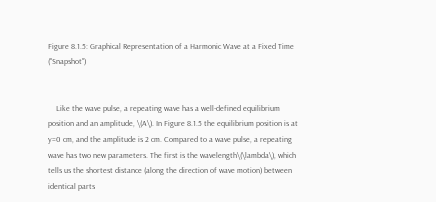Figure 8.1.5: Graphical Representation of a Harmonic Wave at a Fixed Time ("Snapshot")


    Like the wave pulse, a repeating wave has a well-defined equilibrium position and an amplitude, \(A\). In Figure 8.1.5 the equilibrium position is at y=0 cm, and the amplitude is 2 cm. Compared to a wave pulse, a repeating wave has two new parameters. The first is the wavelength\(\lambda\), which tells us the shortest distance (along the direction of wave motion) between identical parts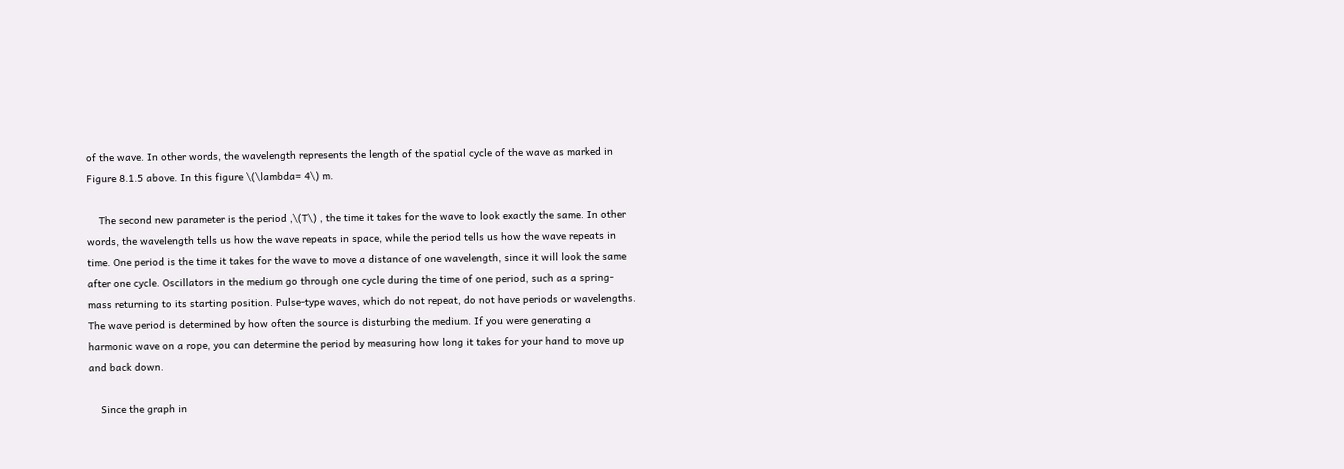of the wave. In other words, the wavelength represents the length of the spatial cycle of the wave as marked in Figure 8.1.5 above. In this figure \(\lambda= 4\) m.

    The second new parameter is the period ,\(T\) , the time it takes for the wave to look exactly the same. In other words, the wavelength tells us how the wave repeats in space, while the period tells us how the wave repeats in time. One period is the time it takes for the wave to move a distance of one wavelength, since it will look the same after one cycle. Oscillators in the medium go through one cycle during the time of one period, such as a spring-mass returning to its starting position. Pulse-type waves, which do not repeat, do not have periods or wavelengths. The wave period is determined by how often the source is disturbing the medium. If you were generating a harmonic wave on a rope, you can determine the period by measuring how long it takes for your hand to move up and back down.

    Since the graph in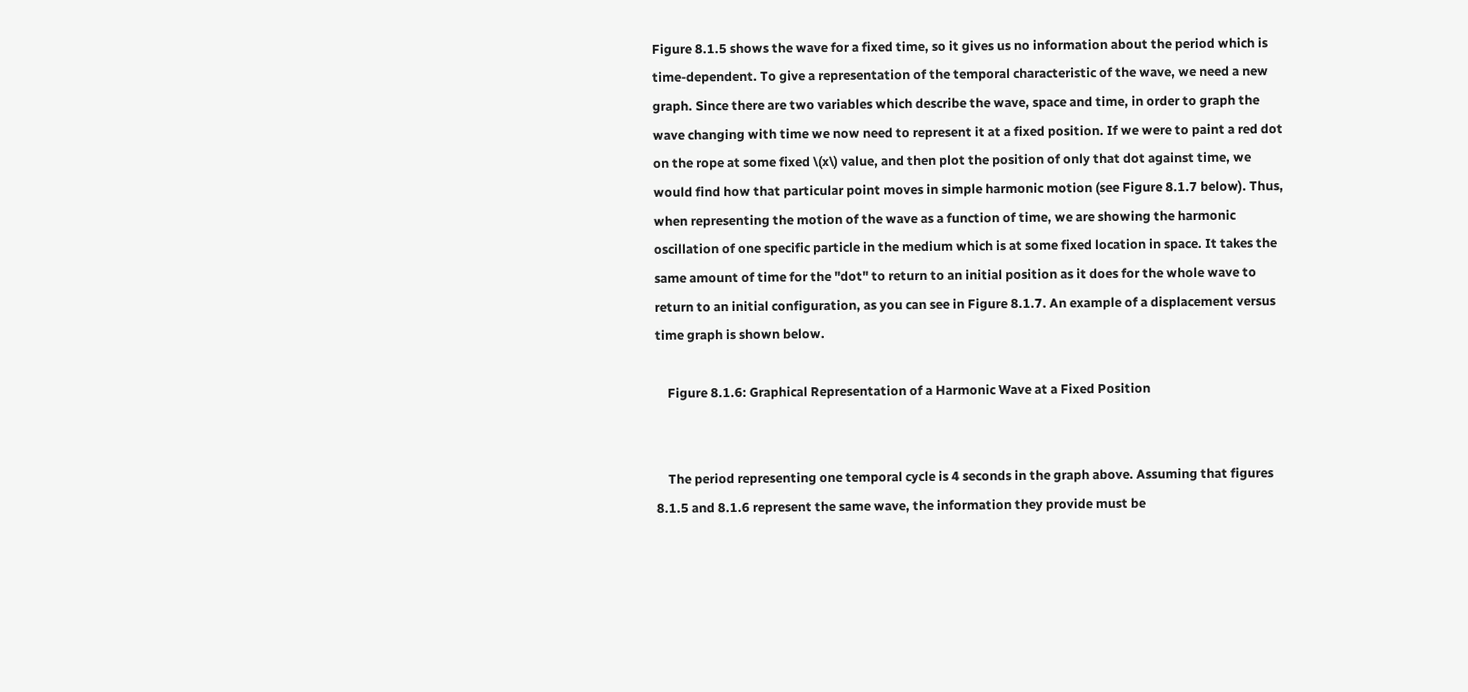Figure 8.1.5 shows the wave for a fixed time, so it gives us no information about the period which is time-dependent. To give a representation of the temporal characteristic of the wave, we need a new graph. Since there are two variables which describe the wave, space and time, in order to graph the wave changing with time we now need to represent it at a fixed position. If we were to paint a red dot on the rope at some fixed \(x\) value, and then plot the position of only that dot against time, we would find how that particular point moves in simple harmonic motion (see Figure 8.1.7 below). Thus, when representing the motion of the wave as a function of time, we are showing the harmonic oscillation of one specific particle in the medium which is at some fixed location in space. It takes the same amount of time for the "dot" to return to an initial position as it does for the whole wave to return to an initial configuration, as you can see in Figure 8.1.7. An example of a displacement versus time graph is shown below.

    Figure 8.1.6: Graphical Representation of a Harmonic Wave at a Fixed Position


    The period representing one temporal cycle is 4 seconds in the graph above. Assuming that figures 8.1.5 and 8.1.6 represent the same wave, the information they provide must be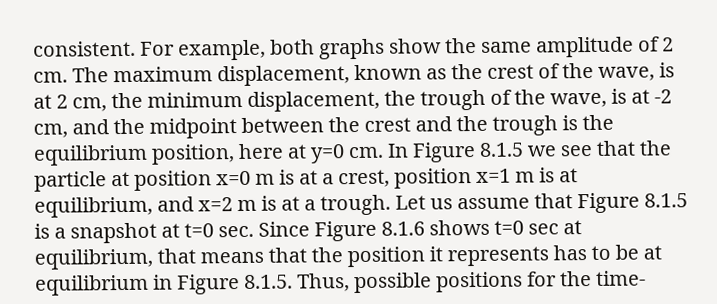consistent. For example, both graphs show the same amplitude of 2 cm. The maximum displacement, known as the crest of the wave, is at 2 cm, the minimum displacement, the trough of the wave, is at -2 cm, and the midpoint between the crest and the trough is the equilibrium position, here at y=0 cm. In Figure 8.1.5 we see that the particle at position x=0 m is at a crest, position x=1 m is at equilibrium, and x=2 m is at a trough. Let us assume that Figure 8.1.5 is a snapshot at t=0 sec. Since Figure 8.1.6 shows t=0 sec at equilibrium, that means that the position it represents has to be at equilibrium in Figure 8.1.5. Thus, possible positions for the time-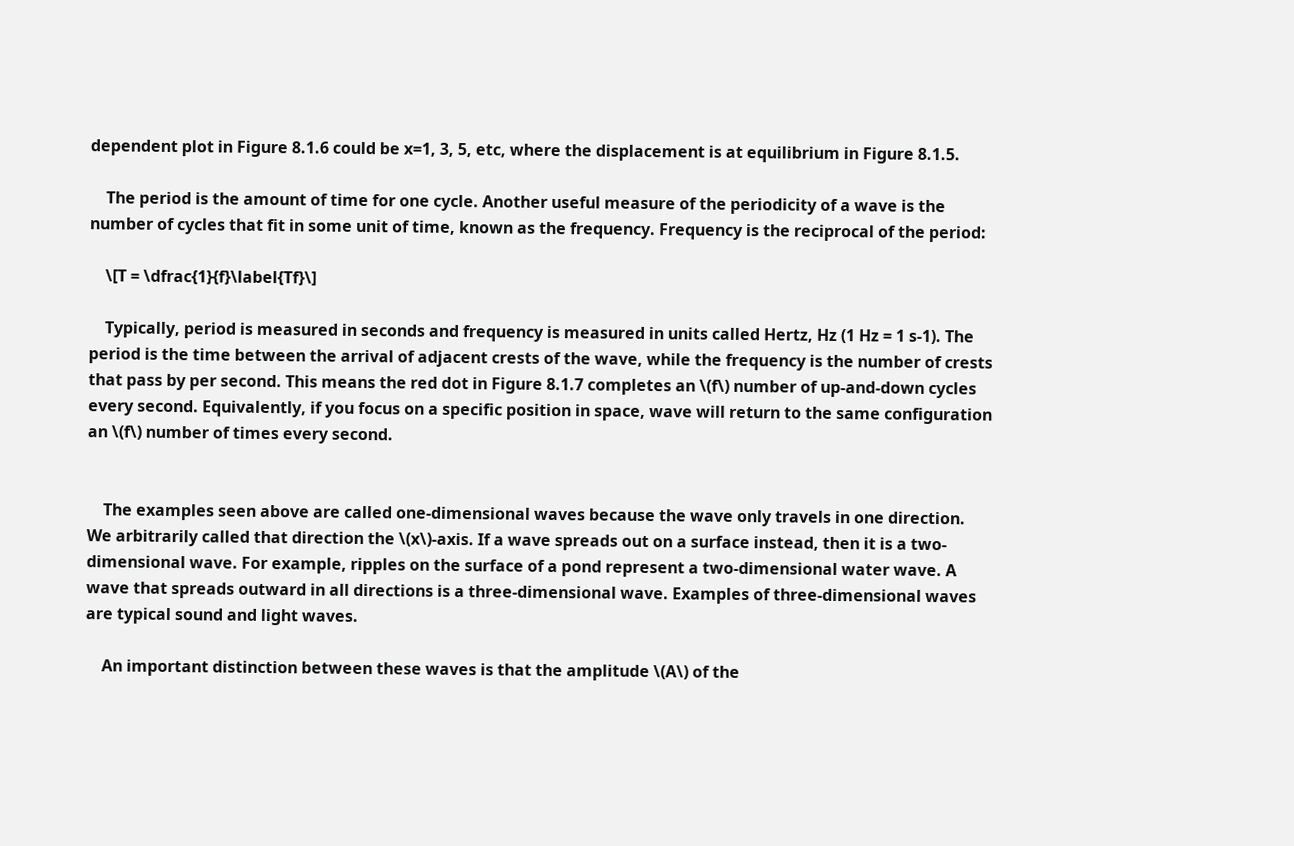dependent plot in Figure 8.1.6 could be x=1, 3, 5, etc, where the displacement is at equilibrium in Figure 8.1.5.

    The period is the amount of time for one cycle. Another useful measure of the periodicity of a wave is the number of cycles that fit in some unit of time, known as the frequency. Frequency is the reciprocal of the period:

    \[T = \dfrac{1}{f}\label{Tf}\]

    Typically, period is measured in seconds and frequency is measured in units called Hertz, Hz (1 Hz = 1 s-1). The period is the time between the arrival of adjacent crests of the wave, while the frequency is the number of crests that pass by per second. This means the red dot in Figure 8.1.7 completes an \(f\) number of up-and-down cycles every second. Equivalently, if you focus on a specific position in space, wave will return to the same configuration an \(f\) number of times every second.


    The examples seen above are called one-dimensional waves because the wave only travels in one direction. We arbitrarily called that direction the \(x\)-axis. If a wave spreads out on a surface instead, then it is a two-dimensional wave. For example, ripples on the surface of a pond represent a two-dimensional water wave. A wave that spreads outward in all directions is a three-dimensional wave. Examples of three-dimensional waves are typical sound and light waves.

    An important distinction between these waves is that the amplitude \(A\) of the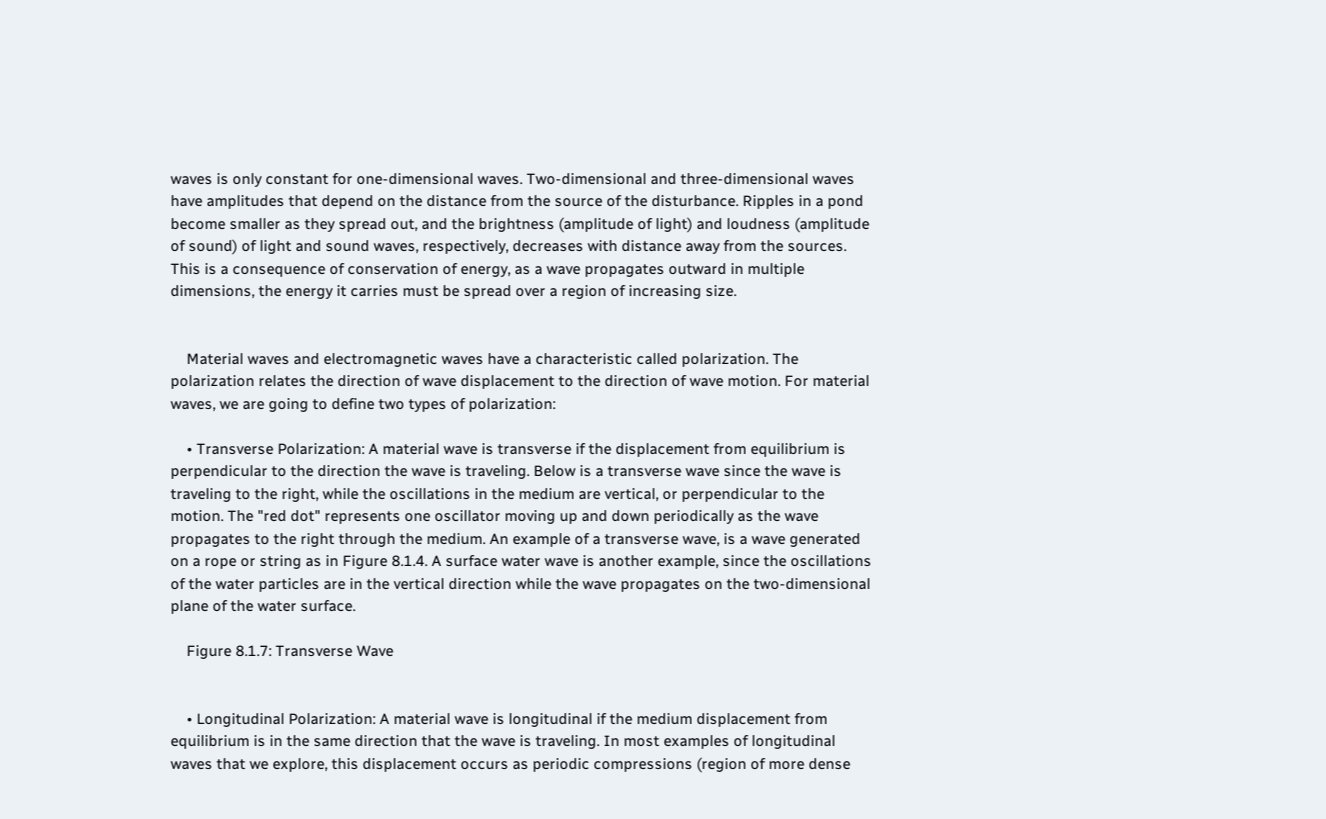waves is only constant for one-dimensional waves. Two-dimensional and three-dimensional waves have amplitudes that depend on the distance from the source of the disturbance. Ripples in a pond become smaller as they spread out, and the brightness (amplitude of light) and loudness (amplitude of sound) of light and sound waves, respectively, decreases with distance away from the sources. This is a consequence of conservation of energy, as a wave propagates outward in multiple dimensions, the energy it carries must be spread over a region of increasing size.


    Material waves and electromagnetic waves have a characteristic called polarization. The polarization relates the direction of wave displacement to the direction of wave motion. For material waves, we are going to define two types of polarization:

    • Transverse Polarization: A material wave is transverse if the displacement from equilibrium is perpendicular to the direction the wave is traveling. Below is a transverse wave since the wave is traveling to the right, while the oscillations in the medium are vertical, or perpendicular to the motion. The "red dot" represents one oscillator moving up and down periodically as the wave propagates to the right through the medium. An example of a transverse wave, is a wave generated on a rope or string as in Figure 8.1.4. A surface water wave is another example, since the oscillations of the water particles are in the vertical direction while the wave propagates on the two-dimensional plane of the water surface.

    Figure 8.1.7: Transverse Wave


    • Longitudinal Polarization: A material wave is longitudinal if the medium displacement from equilibrium is in the same direction that the wave is traveling. In most examples of longitudinal waves that we explore, this displacement occurs as periodic compressions (region of more dense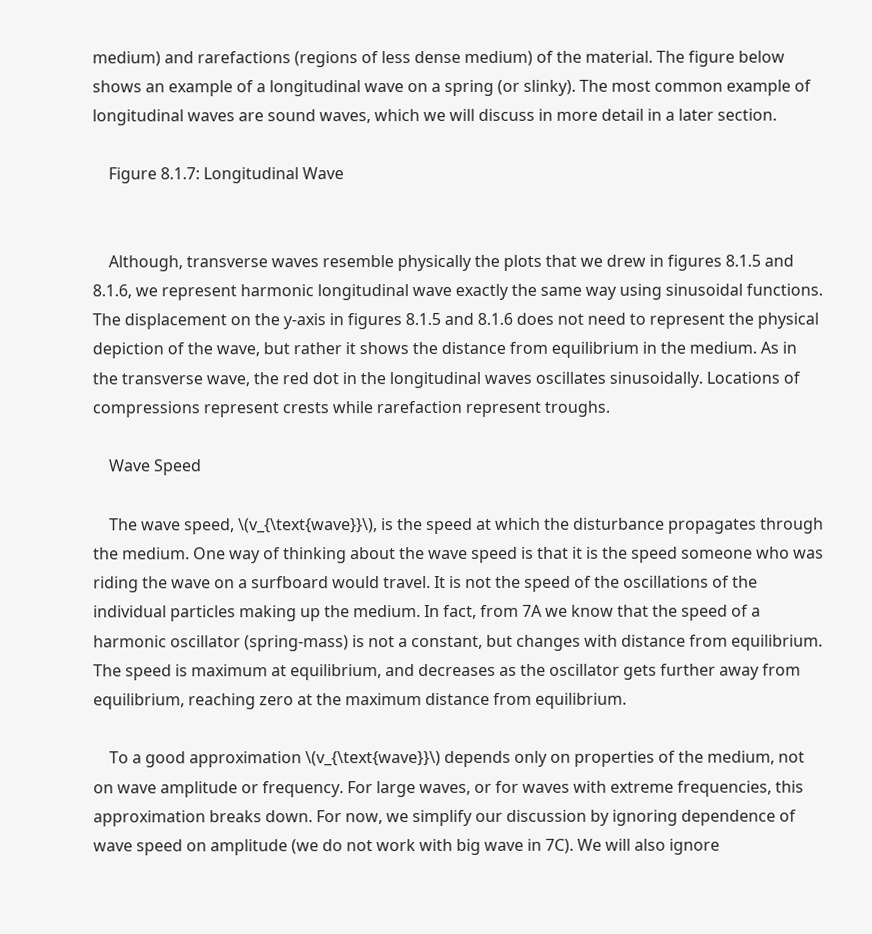medium) and rarefactions (regions of less dense medium) of the material. The figure below shows an example of a longitudinal wave on a spring (or slinky). The most common example of longitudinal waves are sound waves, which we will discuss in more detail in a later section.

    Figure 8.1.7: Longitudinal Wave


    Although, transverse waves resemble physically the plots that we drew in figures 8.1.5 and 8.1.6, we represent harmonic longitudinal wave exactly the same way using sinusoidal functions. The displacement on the y-axis in figures 8.1.5 and 8.1.6 does not need to represent the physical depiction of the wave, but rather it shows the distance from equilibrium in the medium. As in the transverse wave, the red dot in the longitudinal waves oscillates sinusoidally. Locations of compressions represent crests while rarefaction represent troughs.

    Wave Speed

    The wave speed, \(v_{\text{wave}}\), is the speed at which the disturbance propagates through the medium. One way of thinking about the wave speed is that it is the speed someone who was riding the wave on a surfboard would travel. It is not the speed of the oscillations of the individual particles making up the medium. In fact, from 7A we know that the speed of a harmonic oscillator (spring-mass) is not a constant, but changes with distance from equilibrium. The speed is maximum at equilibrium, and decreases as the oscillator gets further away from equilibrium, reaching zero at the maximum distance from equilibrium.

    To a good approximation \(v_{\text{wave}}\) depends only on properties of the medium, not on wave amplitude or frequency. For large waves, or for waves with extreme frequencies, this approximation breaks down. For now, we simplify our discussion by ignoring dependence of wave speed on amplitude (we do not work with big wave in 7C). We will also ignore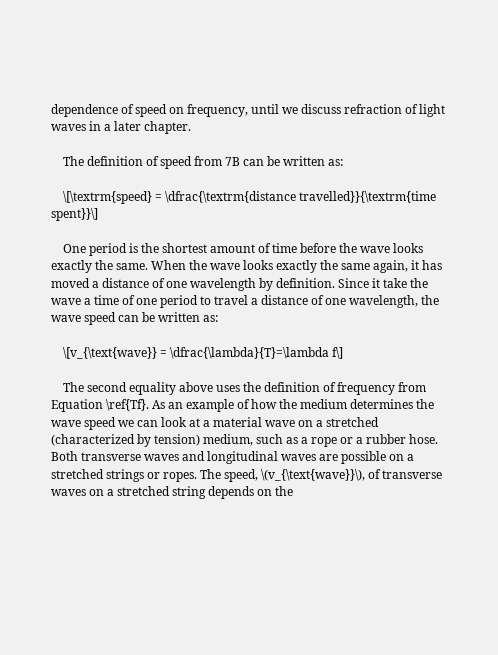dependence of speed on frequency, until we discuss refraction of light waves in a later chapter.

    The definition of speed from 7B can be written as:

    \[\textrm{speed} = \dfrac{\textrm{distance travelled}}{\textrm{time spent}}\]

    One period is the shortest amount of time before the wave looks exactly the same. When the wave looks exactly the same again, it has moved a distance of one wavelength by definition. Since it take the wave a time of one period to travel a distance of one wavelength, the wave speed can be written as:

    \[v_{\text{wave}} = \dfrac{\lambda}{T}=\lambda f\]

    The second equality above uses the definition of frequency from Equation \ref{Tf}. As an example of how the medium determines the wave speed we can look at a material wave on a stretched (characterized by tension) medium, such as a rope or a rubber hose. Both transverse waves and longitudinal waves are possible on a stretched strings or ropes. The speed, \(v_{\text{wave}}\), of transverse waves on a stretched string depends on the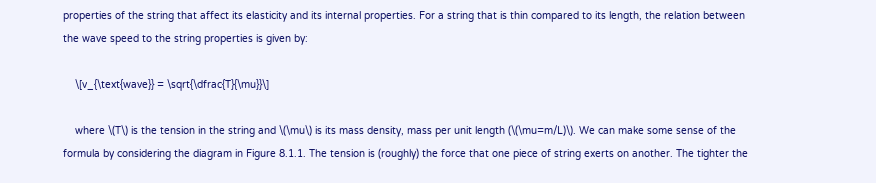properties of the string that affect its elasticity and its internal properties. For a string that is thin compared to its length, the relation between the wave speed to the string properties is given by:

    \[v_{\text{wave}} = \sqrt{\dfrac{T}{\mu}}\]

    where \(T\) is the tension in the string and \(\mu\) is its mass density, mass per unit length (\(\mu=m/L)\). We can make some sense of the formula by considering the diagram in Figure 8.1.1. The tension is (roughly) the force that one piece of string exerts on another. The tighter the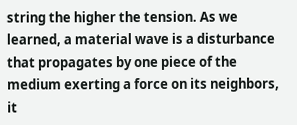string the higher the tension. As we learned, a material wave is a disturbance that propagates by one piece of the medium exerting a force on its neighbors, it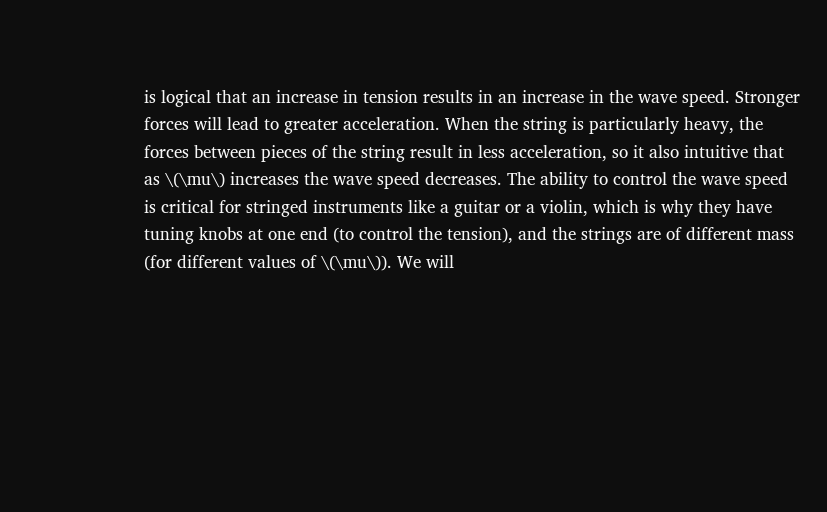is logical that an increase in tension results in an increase in the wave speed. Stronger forces will lead to greater acceleration. When the string is particularly heavy, the forces between pieces of the string result in less acceleration, so it also intuitive that as \(\mu\) increases the wave speed decreases. The ability to control the wave speed is critical for stringed instruments like a guitar or a violin, which is why they have tuning knobs at one end (to control the tension), and the strings are of different mass (for different values of \(\mu\)). We will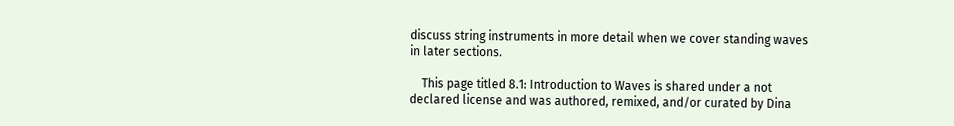discuss string instruments in more detail when we cover standing waves in later sections.

    This page titled 8.1: Introduction to Waves is shared under a not declared license and was authored, remixed, and/or curated by Dina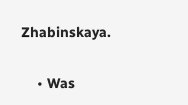Zhabinskaya.

    • Was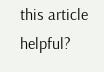this article helpful?